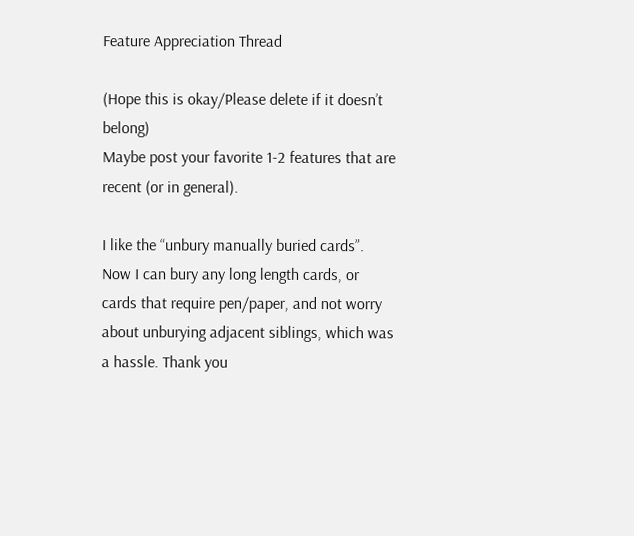Feature Appreciation Thread

(Hope this is okay/Please delete if it doesn’t belong)
Maybe post your favorite 1-2 features that are recent (or in general).

I like the “unbury manually buried cards”. Now I can bury any long length cards, or cards that require pen/paper, and not worry about unburying adjacent siblings, which was a hassle. Thank you